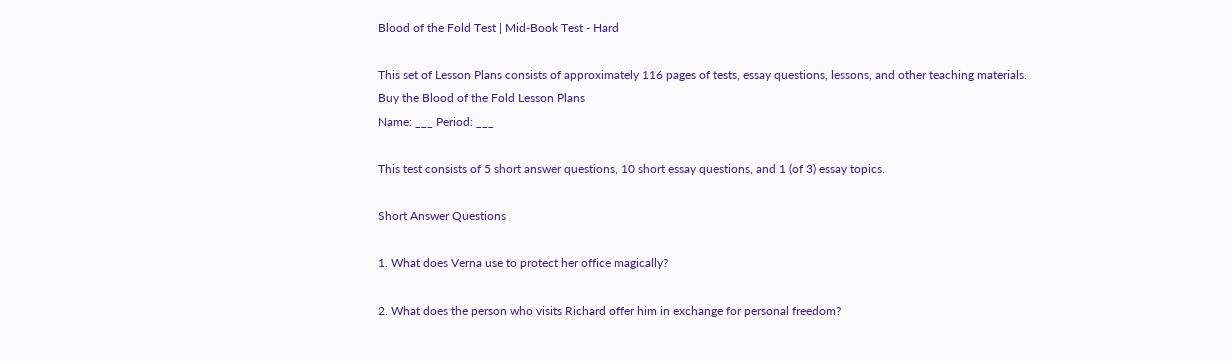Blood of the Fold Test | Mid-Book Test - Hard

This set of Lesson Plans consists of approximately 116 pages of tests, essay questions, lessons, and other teaching materials.
Buy the Blood of the Fold Lesson Plans
Name: ___ Period: ___

This test consists of 5 short answer questions, 10 short essay questions, and 1 (of 3) essay topics.

Short Answer Questions

1. What does Verna use to protect her office magically?

2. What does the person who visits Richard offer him in exchange for personal freedom?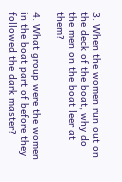3. When the women run out on the deck of the boat, why do the men on the boat leer at them?

4. What group were the women in the boat part of before they followed the dark master?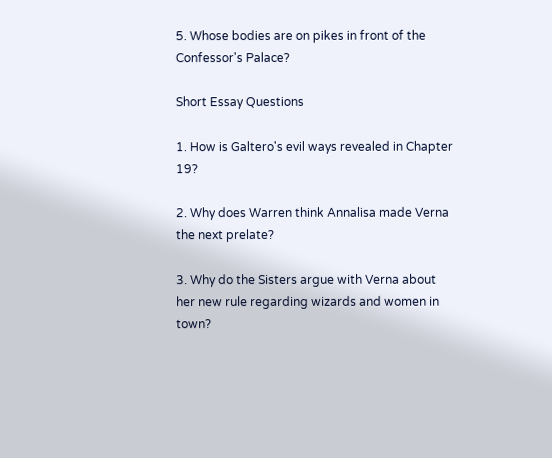5. Whose bodies are on pikes in front of the Confessor's Palace?

Short Essay Questions

1. How is Galtero's evil ways revealed in Chapter 19?

2. Why does Warren think Annalisa made Verna the next prelate?

3. Why do the Sisters argue with Verna about her new rule regarding wizards and women in town?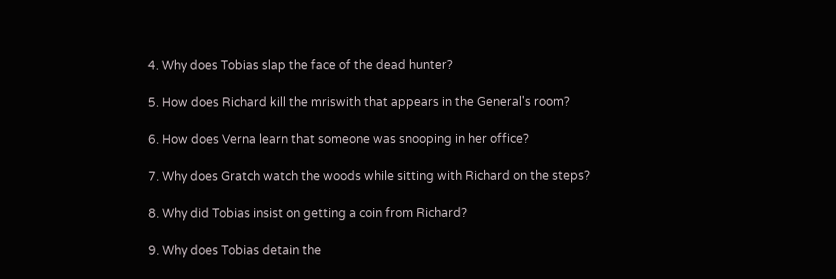4. Why does Tobias slap the face of the dead hunter?

5. How does Richard kill the mriswith that appears in the General's room?

6. How does Verna learn that someone was snooping in her office?

7. Why does Gratch watch the woods while sitting with Richard on the steps?

8. Why did Tobias insist on getting a coin from Richard?

9. Why does Tobias detain the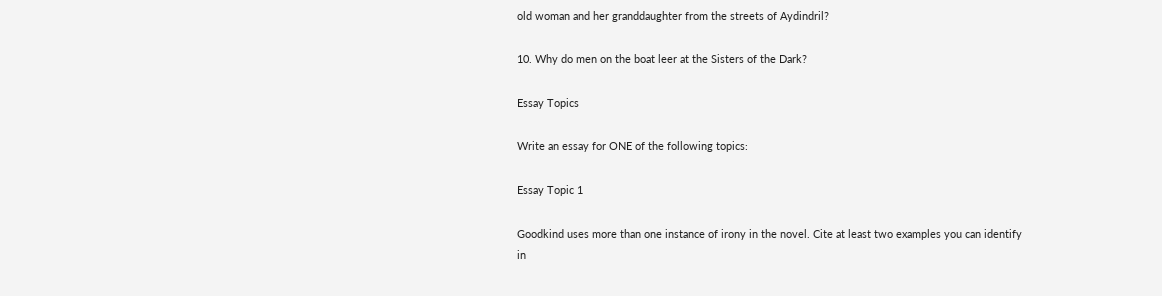old woman and her granddaughter from the streets of Aydindril?

10. Why do men on the boat leer at the Sisters of the Dark?

Essay Topics

Write an essay for ONE of the following topics:

Essay Topic 1

Goodkind uses more than one instance of irony in the novel. Cite at least two examples you can identify in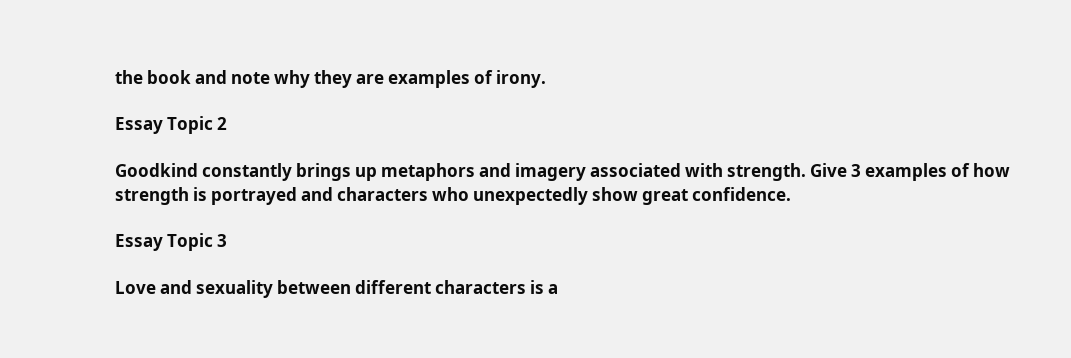the book and note why they are examples of irony.

Essay Topic 2

Goodkind constantly brings up metaphors and imagery associated with strength. Give 3 examples of how strength is portrayed and characters who unexpectedly show great confidence.

Essay Topic 3

Love and sexuality between different characters is a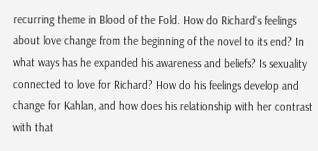recurring theme in Blood of the Fold. How do Richard's feelings about love change from the beginning of the novel to its end? In what ways has he expanded his awareness and beliefs? Is sexuality connected to love for Richard? How do his feelings develop and change for Kahlan, and how does his relationship with her contrast with that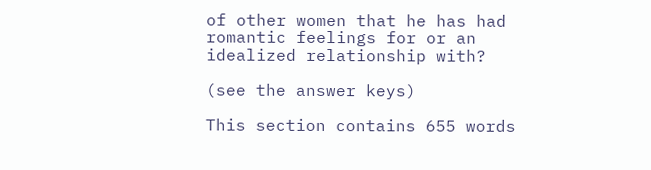of other women that he has had romantic feelings for or an idealized relationship with?

(see the answer keys)

This section contains 655 words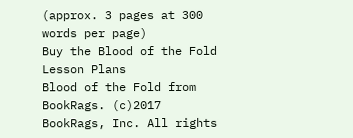(approx. 3 pages at 300 words per page)
Buy the Blood of the Fold Lesson Plans
Blood of the Fold from BookRags. (c)2017 BookRags, Inc. All rights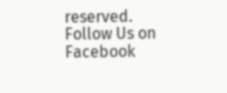reserved.
Follow Us on Facebook